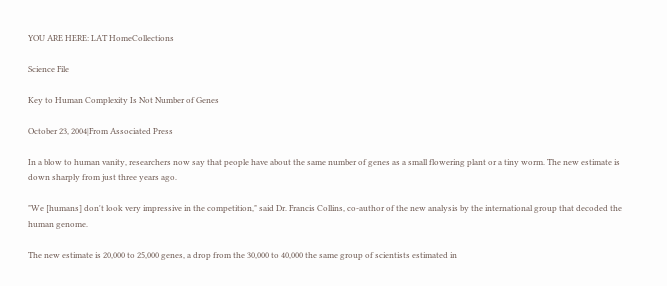YOU ARE HERE: LAT HomeCollections

Science File

Key to Human Complexity Is Not Number of Genes

October 23, 2004|From Associated Press

In a blow to human vanity, researchers now say that people have about the same number of genes as a small flowering plant or a tiny worm. The new estimate is down sharply from just three years ago.

"We [humans] don't look very impressive in the competition," said Dr. Francis Collins, co-author of the new analysis by the international group that decoded the human genome.

The new estimate is 20,000 to 25,000 genes, a drop from the 30,000 to 40,000 the same group of scientists estimated in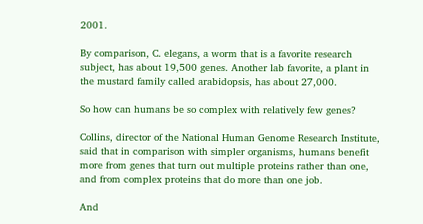2001.

By comparison, C. elegans, a worm that is a favorite research subject, has about 19,500 genes. Another lab favorite, a plant in the mustard family called arabidopsis, has about 27,000.

So how can humans be so complex with relatively few genes?

Collins, director of the National Human Genome Research Institute, said that in comparison with simpler organisms, humans benefit more from genes that turn out multiple proteins rather than one, and from complex proteins that do more than one job.

And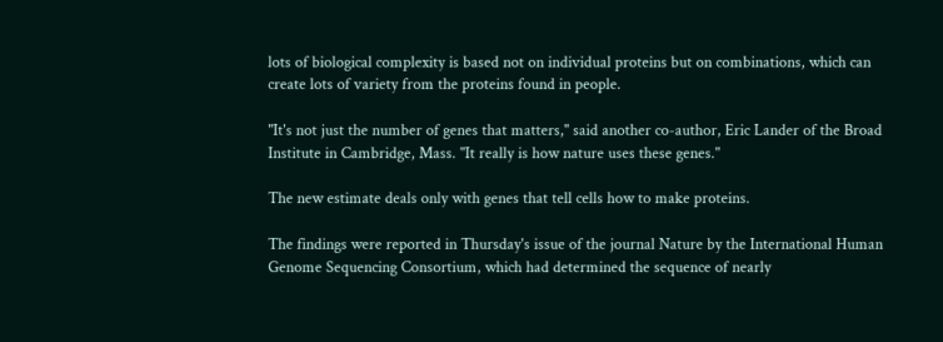lots of biological complexity is based not on individual proteins but on combinations, which can create lots of variety from the proteins found in people.

"It's not just the number of genes that matters," said another co-author, Eric Lander of the Broad Institute in Cambridge, Mass. "It really is how nature uses these genes."

The new estimate deals only with genes that tell cells how to make proteins.

The findings were reported in Thursday's issue of the journal Nature by the International Human Genome Sequencing Consortium, which had determined the sequence of nearly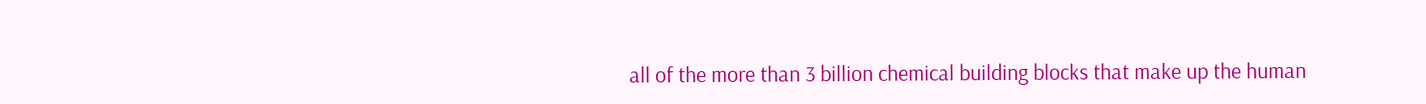all of the more than 3 billion chemical building blocks that make up the human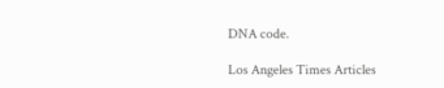DNA code.

Los Angeles Times Articles